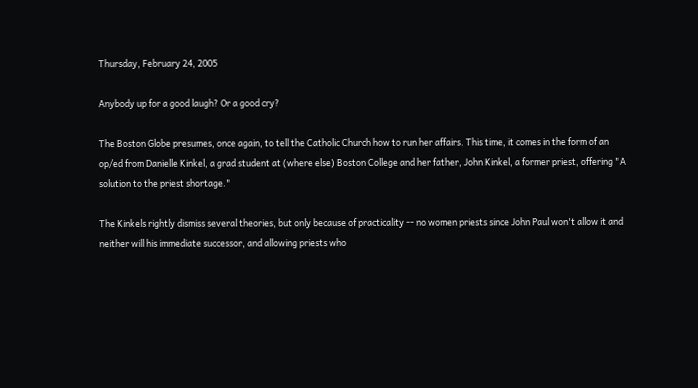Thursday, February 24, 2005

Anybody up for a good laugh? Or a good cry?

The Boston Globe presumes, once again, to tell the Catholic Church how to run her affairs. This time, it comes in the form of an op/ed from Danielle Kinkel, a grad student at (where else) Boston College and her father, John Kinkel, a former priest, offering "A solution to the priest shortage."

The Kinkels rightly dismiss several theories, but only because of practicality -- no women priests since John Paul won't allow it and neither will his immediate successor, and allowing priests who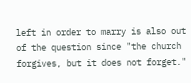left in order to marry is also out of the question since "the church forgives, but it does not forget."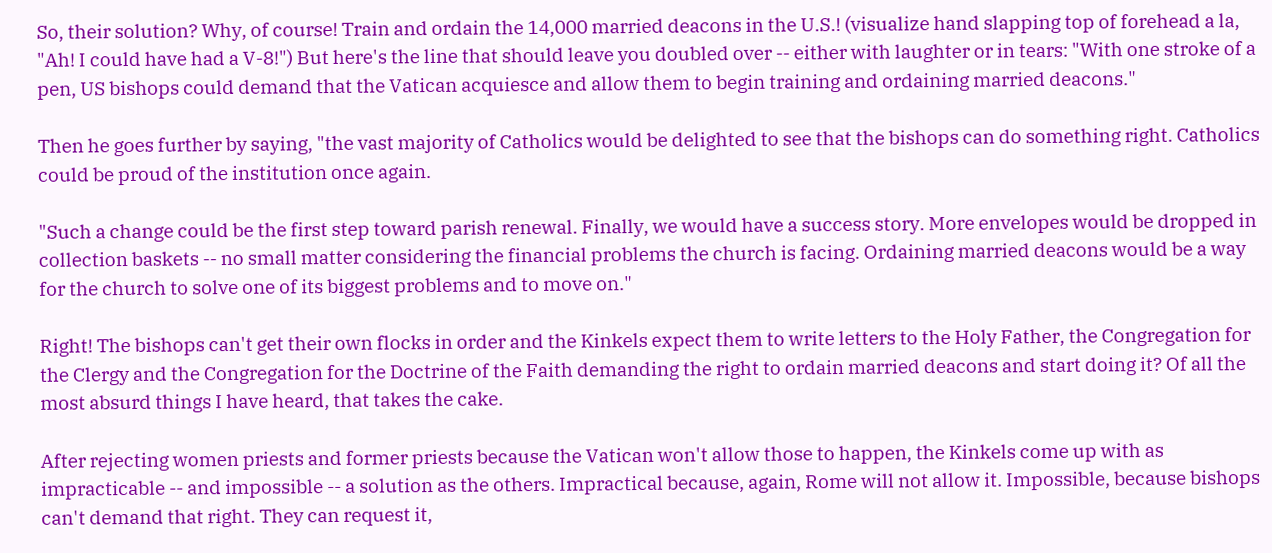So, their solution? Why, of course! Train and ordain the 14,000 married deacons in the U.S.! (visualize hand slapping top of forehead a la, "Ah! I could have had a V-8!") But here's the line that should leave you doubled over -- either with laughter or in tears: "With one stroke of a pen, US bishops could demand that the Vatican acquiesce and allow them to begin training and ordaining married deacons."

Then he goes further by saying, "the vast majority of Catholics would be delighted to see that the bishops can do something right. Catholics could be proud of the institution once again.

"Such a change could be the first step toward parish renewal. Finally, we would have a success story. More envelopes would be dropped in collection baskets -- no small matter considering the financial problems the church is facing. Ordaining married deacons would be a way for the church to solve one of its biggest problems and to move on."

Right! The bishops can't get their own flocks in order and the Kinkels expect them to write letters to the Holy Father, the Congregation for the Clergy and the Congregation for the Doctrine of the Faith demanding the right to ordain married deacons and start doing it? Of all the most absurd things I have heard, that takes the cake.

After rejecting women priests and former priests because the Vatican won't allow those to happen, the Kinkels come up with as impracticable -- and impossible -- a solution as the others. Impractical because, again, Rome will not allow it. Impossible, because bishops can't demand that right. They can request it,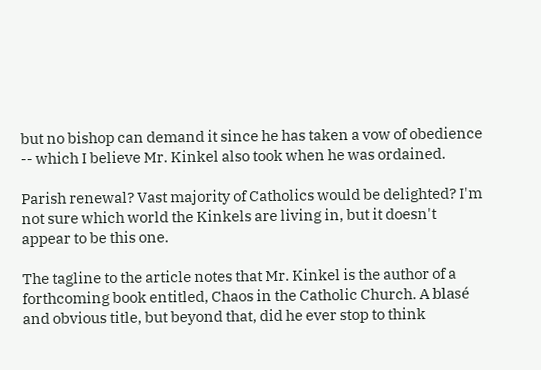but no bishop can demand it since he has taken a vow of obedience -- which I believe Mr. Kinkel also took when he was ordained.

Parish renewal? Vast majority of Catholics would be delighted? I'm not sure which world the Kinkels are living in, but it doesn't appear to be this one.

The tagline to the article notes that Mr. Kinkel is the author of a forthcoming book entitled, Chaos in the Catholic Church. A blasé and obvious title, but beyond that, did he ever stop to think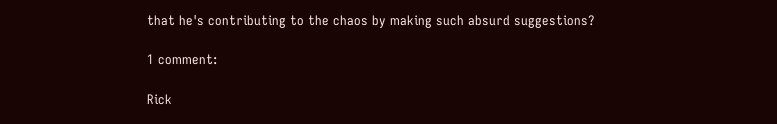that he's contributing to the chaos by making such absurd suggestions?

1 comment:

Rick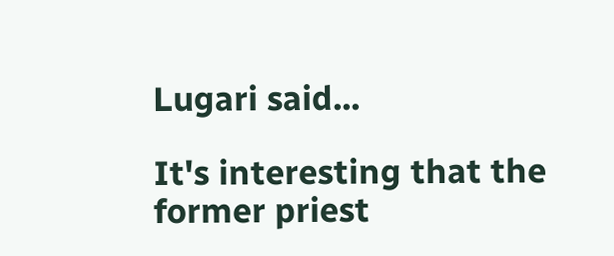Lugari said...

It's interesting that the former priest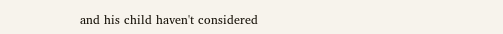and his child haven't considered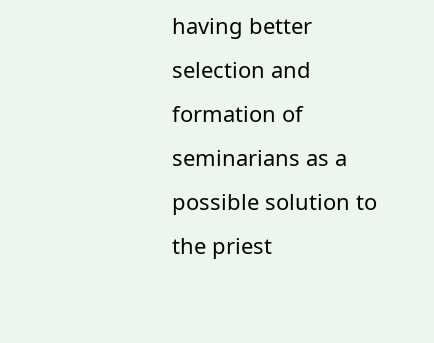having better selection and formation of seminarians as a possible solution to the priest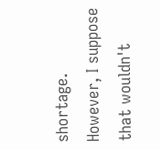shortage. However, I suppose that wouldn't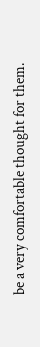be a very comfortable thought for them.